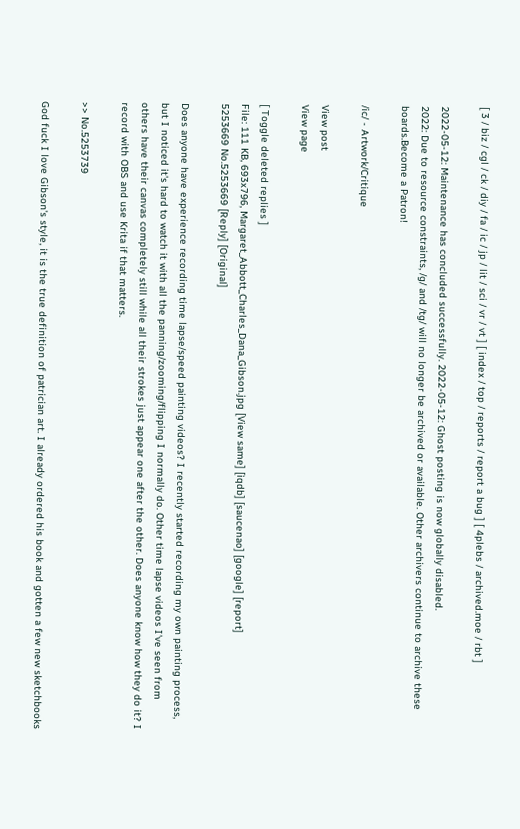[ 3 / biz / cgl / ck / diy / fa / ic / jp / lit / sci / vr / vt ] [ index / top / reports / report a bug ] [ 4plebs / archived.moe / rbt ]

2022-05-12: Maintenance has concluded successfully. 2022-05-12: Ghost posting is now globally disabled.
2022: Due to resource constraints, /g/ and /tg/ will no longer be archived or available. Other archivers continue to archive these boards.Become a Patron!

/ic/ - Artwork/Critique

View post
View page

[ Toggle deleted replies ]
File: 111 KB, 693x796, Margaret_Abbott_Charles_Dana_Gibson.jpg [View same] [iqdb] [saucenao] [google] [report]
5253669 No.5253669 [Reply] [Original]

Does anyone have experience recording time lapse/speed painting videos? I recently started recording my own painting process, but I noticed it's hard to watch it with all the panning/zooming/flipping I normally do. Other time lapse videos I've seen from others have their canvas completely still while all their strokes just appear one after the other. Does anyone know how they do it? I record with OBS and use Krita if that matters.

>> No.5253739

God fuck I love Gibson's style, it is the true definition of patrician art. I already ordered his book and gotten a few new sketchbooks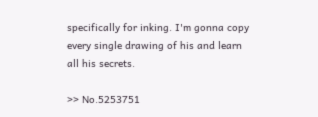specifically for inking. I'm gonna copy every single drawing of his and learn all his secrets.

>> No.5253751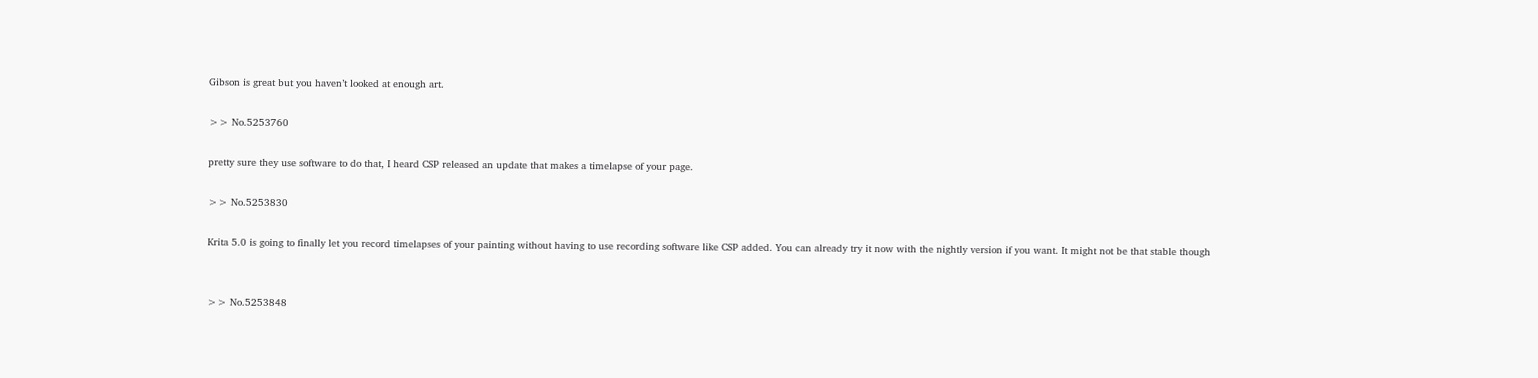Gibson is great but you haven’t looked at enough art.

>> No.5253760

pretty sure they use software to do that, I heard CSP released an update that makes a timelapse of your page.

>> No.5253830

Krita 5.0 is going to finally let you record timelapses of your painting without having to use recording software like CSP added. You can already try it now with the nightly version if you want. It might not be that stable though


>> No.5253848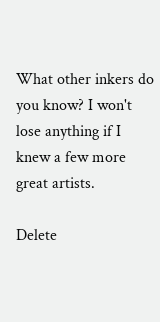What other inkers do you know? I won't lose anything if I knew a few more great artists.

Delete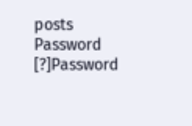posts
Password [?]Password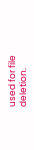used for file deletion.